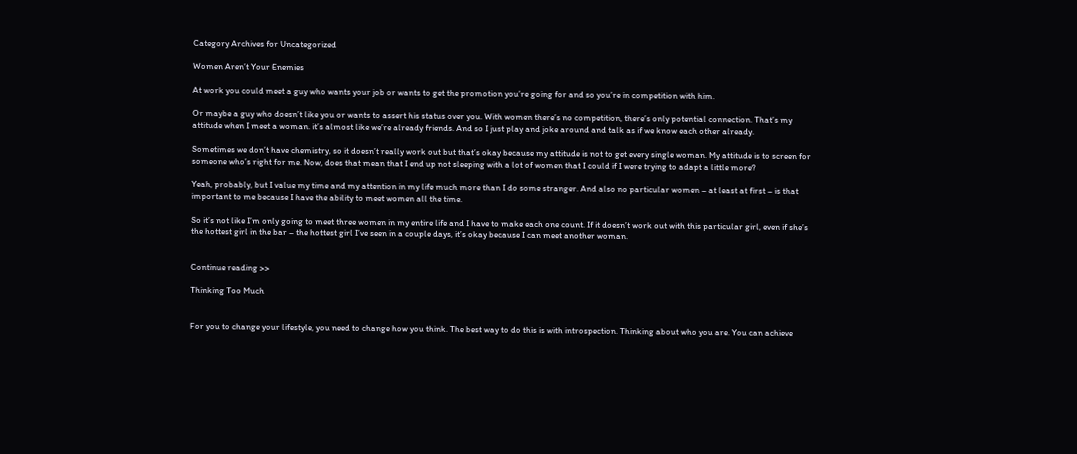Category Archives for Uncategorized

Women Aren’t Your Enemies

At work you could meet a guy who wants your job or wants to get the promotion you’re going for and so you’re in competition with him.

Or maybe a guy who doesn’t like you or wants to assert his status over you. With women there’s no competition, there’s only potential connection. That’s my attitude when I meet a woman. it’s almost like we’re already friends. And so I just play and joke around and talk as if we know each other already.

Sometimes we don’t have chemistry, so it doesn’t really work out but that’s okay because my attitude is not to get every single woman. My attitude is to screen for someone who’s right for me. Now, does that mean that I end up not sleeping with a lot of women that I could if I were trying to adapt a little more?

Yeah, probably, but I value my time and my attention in my life much more than I do some stranger. And also no particular women – at least at first – is that important to me because I have the ability to meet women all the time.

So it’s not like I’m only going to meet three women in my entire life and I have to make each one count. If it doesn’t work out with this particular girl, even if she’s the hottest girl in the bar – the hottest girl I’ve seen in a couple days, it’s okay because I can meet another woman.


Continue reading >>

Thinking Too Much


For you to change your lifestyle, you need to change how you think. The best way to do this is with introspection. Thinking about who you are. You can achieve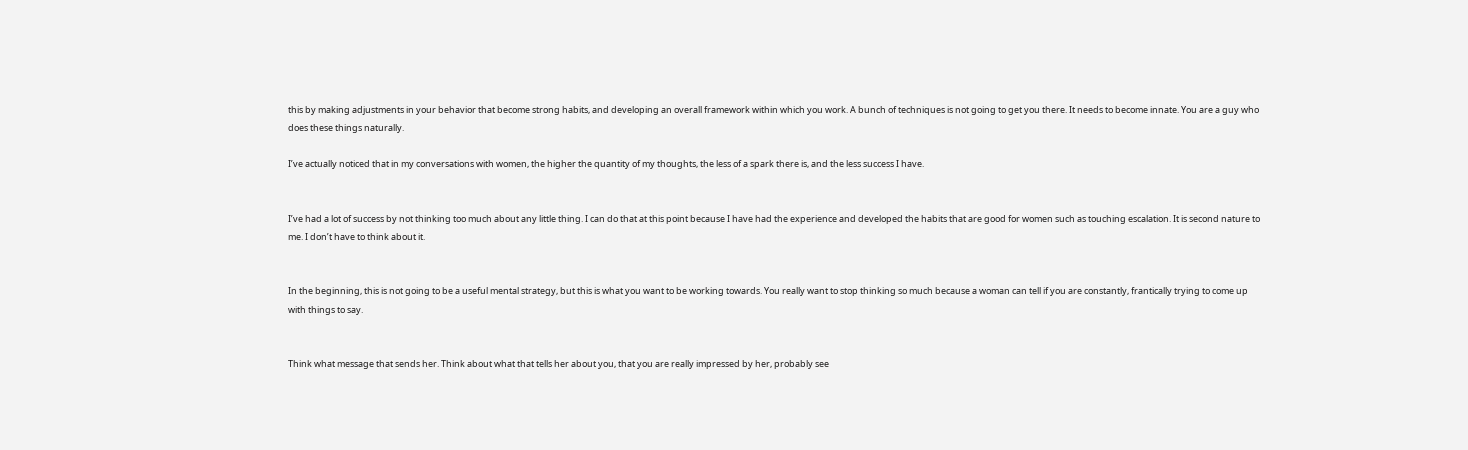this by making adjustments in your behavior that become strong habits, and developing an overall framework within which you work. A bunch of techniques is not going to get you there. It needs to become innate. You are a guy who does these things naturally.

I’ve actually noticed that in my conversations with women, the higher the quantity of my thoughts, the less of a spark there is, and the less success I have.


I’ve had a lot of success by not thinking too much about any little thing. I can do that at this point because I have had the experience and developed the habits that are good for women such as touching escalation. It is second nature to me. I don’t have to think about it.


In the beginning, this is not going to be a useful mental strategy, but this is what you want to be working towards. You really want to stop thinking so much because a woman can tell if you are constantly, frantically trying to come up with things to say.


Think what message that sends her. Think about what that tells her about you, that you are really impressed by her, probably see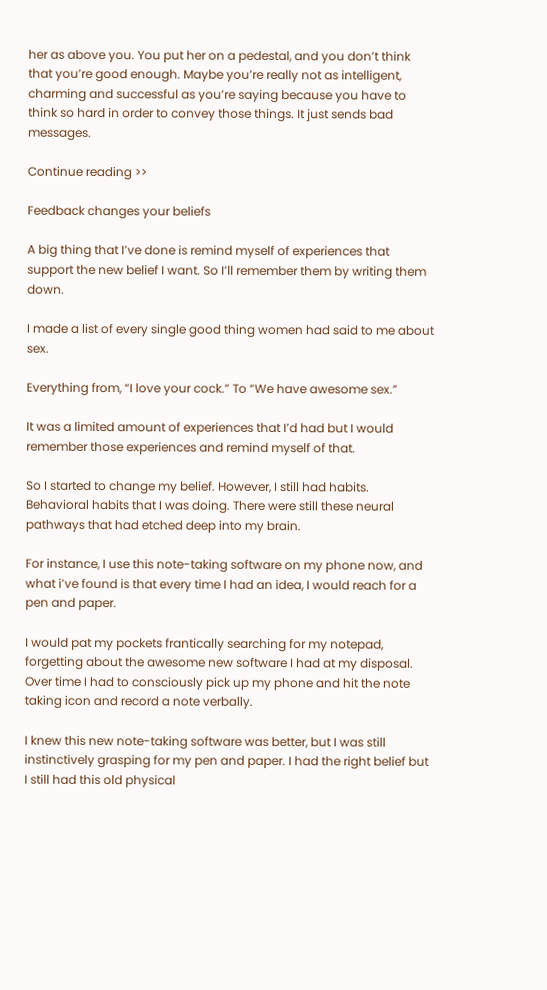her as above you. You put her on a pedestal, and you don’t think that you’re good enough. Maybe you’re really not as intelligent, charming and successful as you’re saying because you have to think so hard in order to convey those things. It just sends bad messages.

Continue reading >>

Feedback changes your beliefs

A big thing that I’ve done is remind myself of experiences that support the new belief I want. So I’ll remember them by writing them down.

I made a list of every single good thing women had said to me about sex.

Everything from, “I love your cock.” To “We have awesome sex.”

It was a limited amount of experiences that I’d had but I would remember those experiences and remind myself of that.

So I started to change my belief. However, I still had habits. Behavioral habits that I was doing. There were still these neural pathways that had etched deep into my brain.

For instance, I use this note-taking software on my phone now, and what i’ve found is that every time I had an idea, I would reach for a pen and paper.

I would pat my pockets frantically searching for my notepad, forgetting about the awesome new software I had at my disposal. Over time I had to consciously pick up my phone and hit the note taking icon and record a note verbally.

I knew this new note-taking software was better, but I was still instinctively grasping for my pen and paper. I had the right belief but I still had this old physical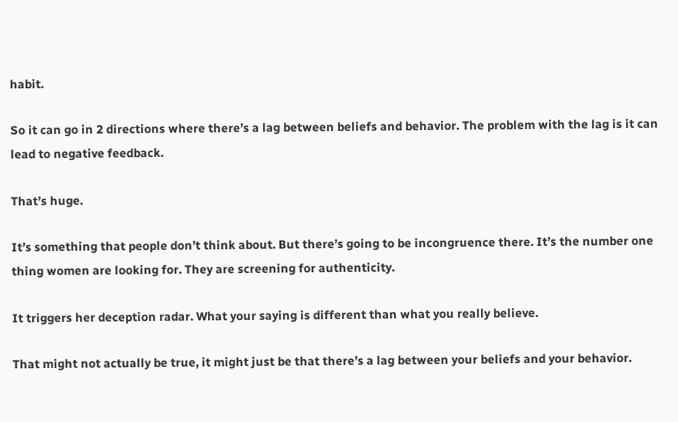habit.

So it can go in 2 directions where there’s a lag between beliefs and behavior. The problem with the lag is it can lead to negative feedback.

That’s huge.

It’s something that people don’t think about. But there’s going to be incongruence there. It’s the number one thing women are looking for. They are screening for authenticity.

It triggers her deception radar. What your saying is different than what you really believe.

That might not actually be true, it might just be that there’s a lag between your beliefs and your behavior.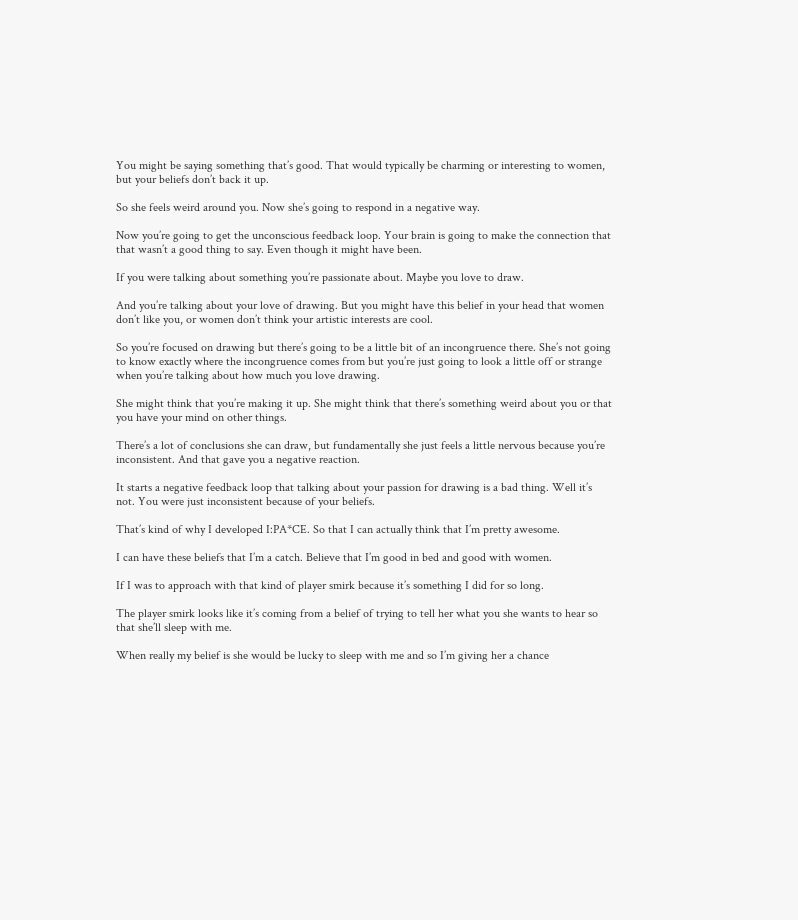You might be saying something that’s good. That would typically be charming or interesting to women, but your beliefs don’t back it up.

So she feels weird around you. Now she’s going to respond in a negative way.

Now you’re going to get the unconscious feedback loop. Your brain is going to make the connection that that wasn’t a good thing to say. Even though it might have been.

If you were talking about something you’re passionate about. Maybe you love to draw.

And you’re talking about your love of drawing. But you might have this belief in your head that women don’t like you, or women don’t think your artistic interests are cool.

So you’re focused on drawing but there’s going to be a little bit of an incongruence there. She’s not going to know exactly where the incongruence comes from but you’re just going to look a little off or strange when you’re talking about how much you love drawing.

She might think that you’re making it up. She might think that there’s something weird about you or that you have your mind on other things.

There’s a lot of conclusions she can draw, but fundamentally she just feels a little nervous because you’re inconsistent. And that gave you a negative reaction.

It starts a negative feedback loop that talking about your passion for drawing is a bad thing. Well it’s not. You were just inconsistent because of your beliefs.

That’s kind of why I developed I:PA*CE. So that I can actually think that I’m pretty awesome.

I can have these beliefs that I’m a catch. Believe that I’m good in bed and good with women.

If I was to approach with that kind of player smirk because it’s something I did for so long.

The player smirk looks like it’s coming from a belief of trying to tell her what you she wants to hear so that she’ll sleep with me.

When really my belief is she would be lucky to sleep with me and so I’m giving her a chance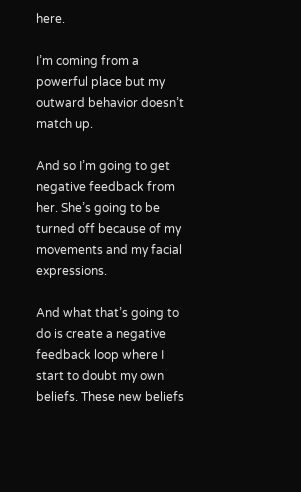here.

I’m coming from a powerful place but my outward behavior doesn’t match up.

And so I’m going to get negative feedback from her. She’s going to be turned off because of my movements and my facial expressions.

And what that’s going to do is create a negative feedback loop where I start to doubt my own beliefs. These new beliefs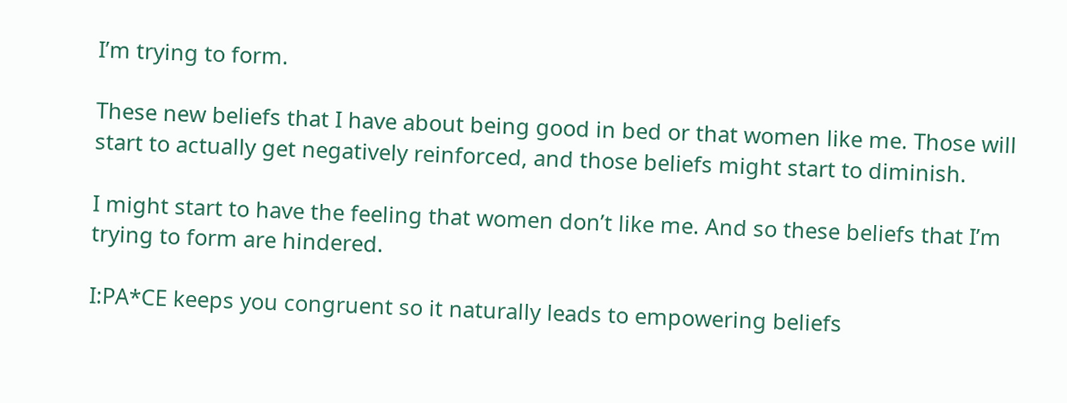I’m trying to form.

These new beliefs that I have about being good in bed or that women like me. Those will start to actually get negatively reinforced, and those beliefs might start to diminish.

I might start to have the feeling that women don’t like me. And so these beliefs that I’m trying to form are hindered.

I:PA*CE keeps you congruent so it naturally leads to empowering beliefs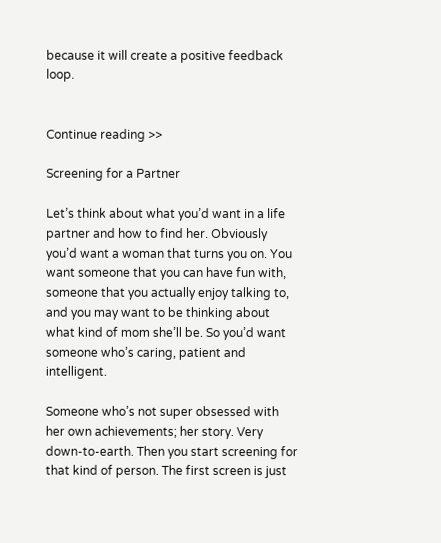because it will create a positive feedback loop.


Continue reading >>

Screening for a Partner

Let’s think about what you’d want in a life partner and how to find her. Obviously you’d want a woman that turns you on. You want someone that you can have fun with, someone that you actually enjoy talking to, and you may want to be thinking about what kind of mom she’ll be. So you’d want someone who’s caring, patient and intelligent.

Someone who’s not super obsessed with her own achievements; her story. Very down-to-earth. Then you start screening for that kind of person. The first screen is just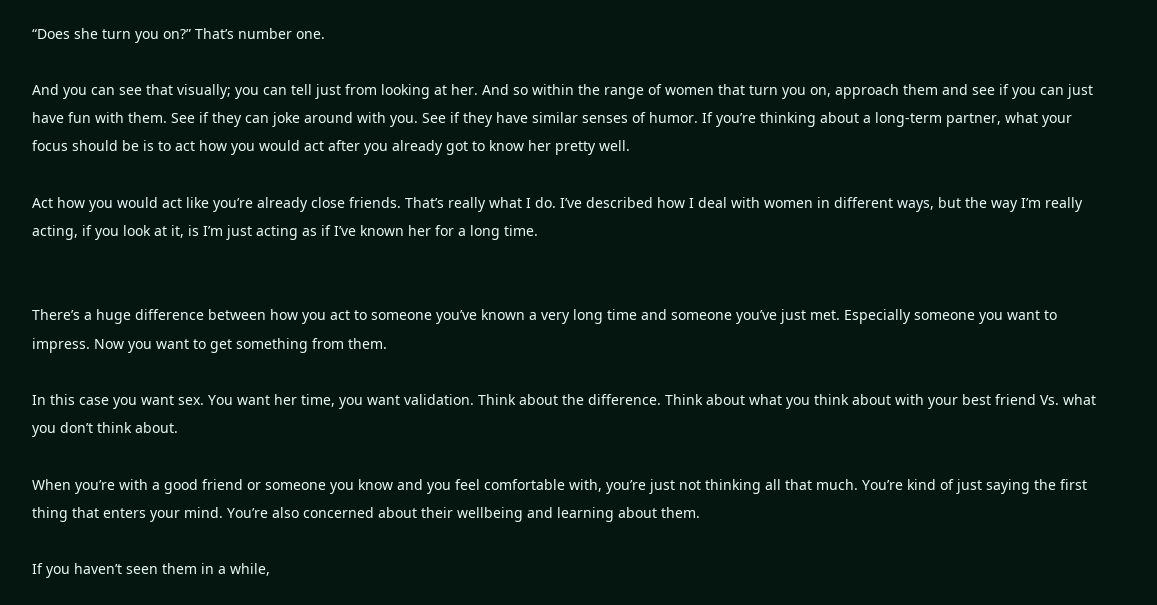“Does she turn you on?” That’s number one.

And you can see that visually; you can tell just from looking at her. And so within the range of women that turn you on, approach them and see if you can just have fun with them. See if they can joke around with you. See if they have similar senses of humor. If you’re thinking about a long-term partner, what your focus should be is to act how you would act after you already got to know her pretty well.

Act how you would act like you’re already close friends. That’s really what I do. I’ve described how I deal with women in different ways, but the way I’m really acting, if you look at it, is I’m just acting as if I’ve known her for a long time.


There’s a huge difference between how you act to someone you’ve known a very long time and someone you’ve just met. Especially someone you want to impress. Now you want to get something from them.

In this case you want sex. You want her time, you want validation. Think about the difference. Think about what you think about with your best friend Vs. what you don’t think about.

When you’re with a good friend or someone you know and you feel comfortable with, you’re just not thinking all that much. You’re kind of just saying the first thing that enters your mind. You’re also concerned about their wellbeing and learning about them.

If you haven’t seen them in a while,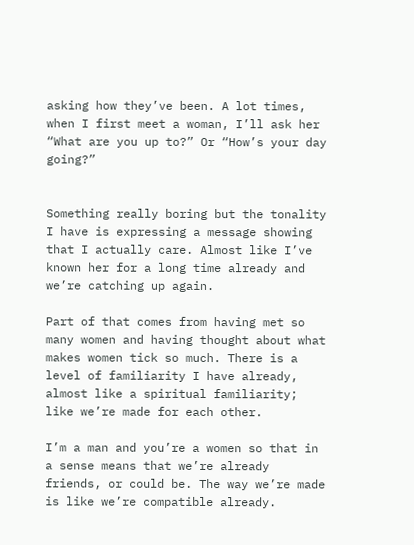asking how they’ve been. A lot times, when I first meet a woman, I’ll ask her “What are you up to?” Or “How’s your day going?”


Something really boring but the tonality I have is expressing a message showing that I actually care. Almost like I’ve known her for a long time already and we’re catching up again.

Part of that comes from having met so many women and having thought about what makes women tick so much. There is a level of familiarity I have already, almost like a spiritual familiarity; like we’re made for each other.

I’m a man and you’re a women so that in a sense means that we’re already friends, or could be. The way we’re made is like we’re compatible already.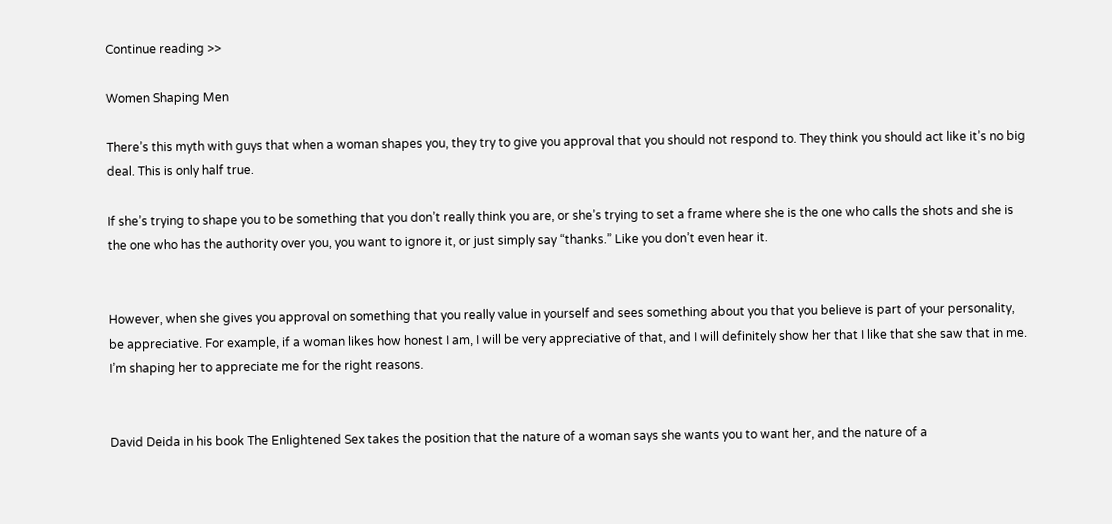Continue reading >>

Women Shaping Men

There’s this myth with guys that when a woman shapes you, they try to give you approval that you should not respond to. They think you should act like it’s no big deal. This is only half true.

If she’s trying to shape you to be something that you don’t really think you are, or she’s trying to set a frame where she is the one who calls the shots and she is the one who has the authority over you, you want to ignore it, or just simply say “thanks.” Like you don’t even hear it.


However, when she gives you approval on something that you really value in yourself and sees something about you that you believe is part of your personality, be appreciative. For example, if a woman likes how honest I am, I will be very appreciative of that, and I will definitely show her that I like that she saw that in me. I’m shaping her to appreciate me for the right reasons.


David Deida in his book The Enlightened Sex takes the position that the nature of a woman says she wants you to want her, and the nature of a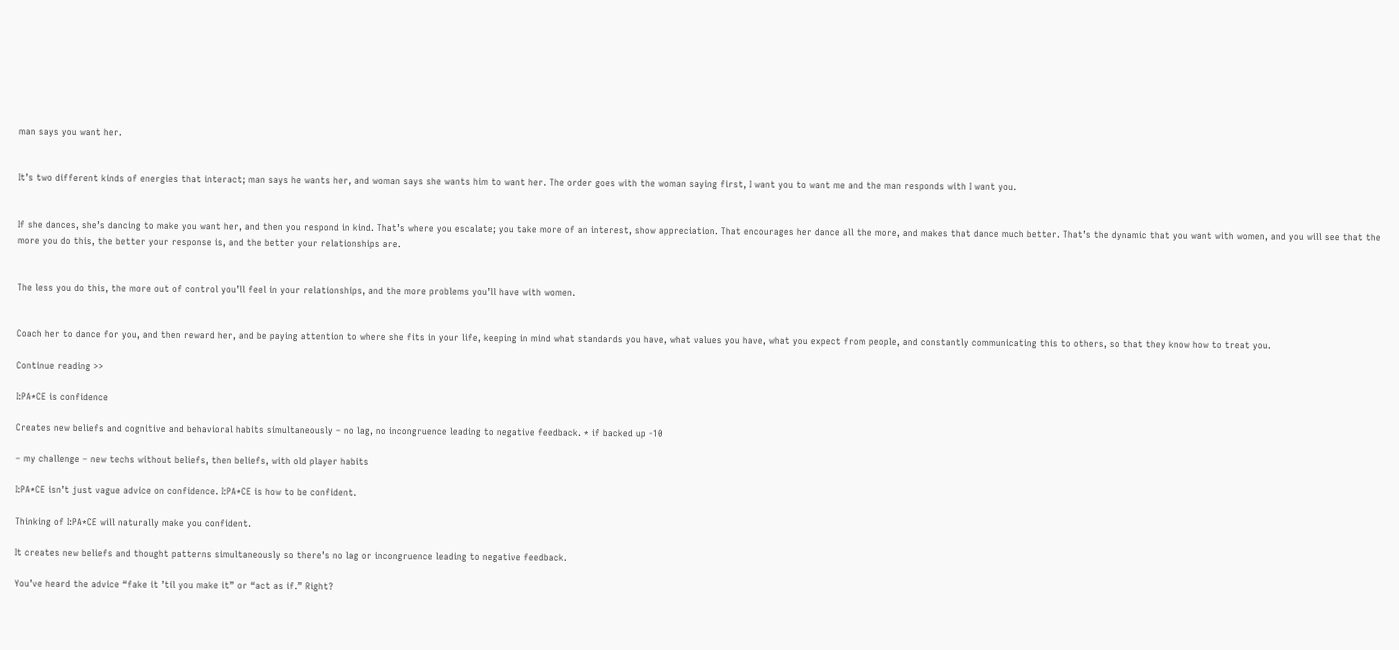man says you want her.


It’s two different kinds of energies that interact; man says he wants her, and woman says she wants him to want her. The order goes with the woman saying first, I want you to want me and the man responds with I want you.


If she dances, she’s dancing to make you want her, and then you respond in kind. That’s where you escalate; you take more of an interest, show appreciation. That encourages her dance all the more, and makes that dance much better. That’s the dynamic that you want with women, and you will see that the more you do this, the better your response is, and the better your relationships are.


The less you do this, the more out of control you’ll feel in your relationships, and the more problems you’ll have with women.


Coach her to dance for you, and then reward her, and be paying attention to where she fits in your life, keeping in mind what standards you have, what values you have, what you expect from people, and constantly communicating this to others, so that they know how to treat you.

Continue reading >>

I:PA*CE is confidence

Creates new beliefs and cognitive and behavioral habits simultaneously – no lag, no incongruence leading to negative feedback. * if backed up -10

– my challenge – new techs without beliefs, then beliefs, with old player habits

I:PA*CE isn’t just vague advice on confidence. I:PA*CE is how to be confident.

Thinking of I:PA*CE will naturally make you confident.

It creates new beliefs and thought patterns simultaneously so there’s no lag or incongruence leading to negative feedback.

You’ve heard the advice “fake it ’til you make it” or “act as if.” Right?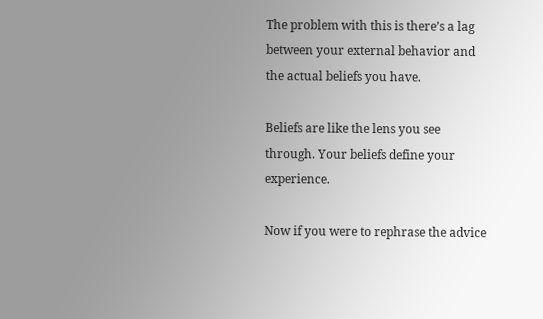The problem with this is there’s a lag between your external behavior and the actual beliefs you have.

Beliefs are like the lens you see through. Your beliefs define your experience.

Now if you were to rephrase the advice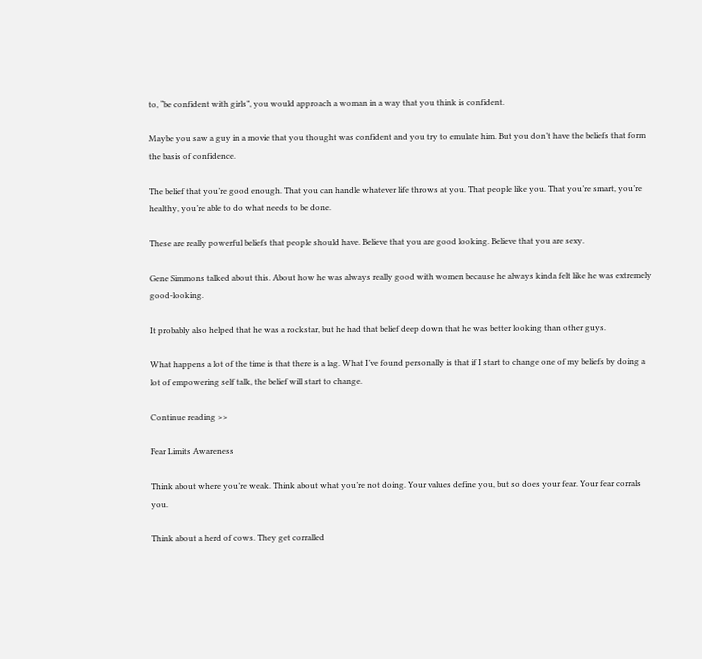to, “be confident with girls”, you would approach a woman in a way that you think is confident.

Maybe you saw a guy in a movie that you thought was confident and you try to emulate him. But you don’t have the beliefs that form the basis of confidence.

The belief that you’re good enough. That you can handle whatever life throws at you. That people like you. That you’re smart, you’re healthy, you’re able to do what needs to be done.

These are really powerful beliefs that people should have. Believe that you are good looking. Believe that you are sexy.

Gene Simmons talked about this. About how he was always really good with women because he always kinda felt like he was extremely good-looking.

It probably also helped that he was a rockstar, but he had that belief deep down that he was better looking than other guys.

What happens a lot of the time is that there is a lag. What I’ve found personally is that if I start to change one of my beliefs by doing a lot of empowering self talk, the belief will start to change.

Continue reading >>

Fear Limits Awareness

Think about where you’re weak. Think about what you’re not doing. Your values define you, but so does your fear. Your fear corrals you.

Think about a herd of cows. They get corralled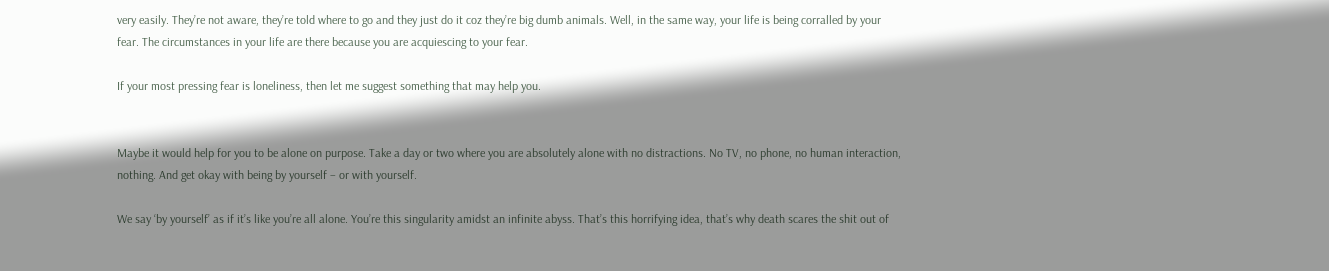very easily. They’re not aware, they’re told where to go and they just do it coz they’re big dumb animals. Well, in the same way, your life is being corralled by your fear. The circumstances in your life are there because you are acquiescing to your fear.

If your most pressing fear is loneliness, then let me suggest something that may help you.


Maybe it would help for you to be alone on purpose. Take a day or two where you are absolutely alone with no distractions. No TV, no phone, no human interaction, nothing. And get okay with being by yourself – or with yourself.

We say ‘by yourself’ as if it’s like you’re all alone. You’re this singularity amidst an infinite abyss. That’s this horrifying idea, that’s why death scares the shit out of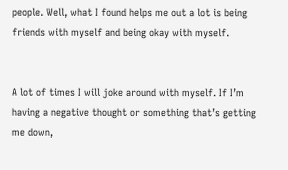people. Well, what I found helps me out a lot is being friends with myself and being okay with myself.


A lot of times I will joke around with myself. If I’m having a negative thought or something that’s getting me down,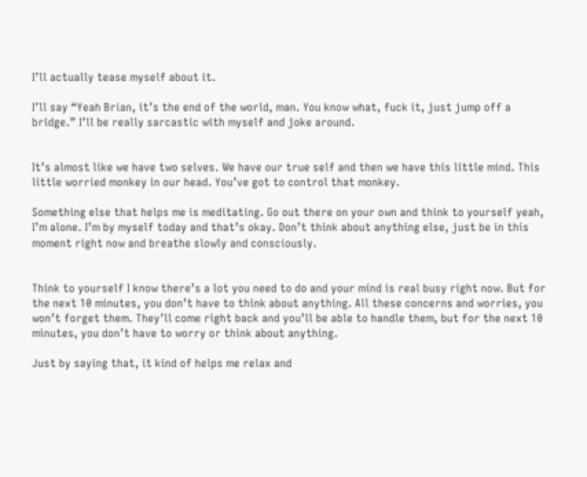I’ll actually tease myself about it.

I’ll say “Yeah Brian, it’s the end of the world, man. You know what, fuck it, just jump off a bridge.” I’ll be really sarcastic with myself and joke around.


It’s almost like we have two selves. We have our true self and then we have this little mind. This little worried monkey in our head. You’ve got to control that monkey.

Something else that helps me is meditating. Go out there on your own and think to yourself yeah, I’m alone. I’m by myself today and that’s okay. Don’t think about anything else, just be in this moment right now and breathe slowly and consciously.


Think to yourself I know there’s a lot you need to do and your mind is real busy right now. But for the next 10 minutes, you don’t have to think about anything. All these concerns and worries, you won’t forget them. They’ll come right back and you’ll be able to handle them, but for the next 10 minutes, you don’t have to worry or think about anything.

Just by saying that, it kind of helps me relax and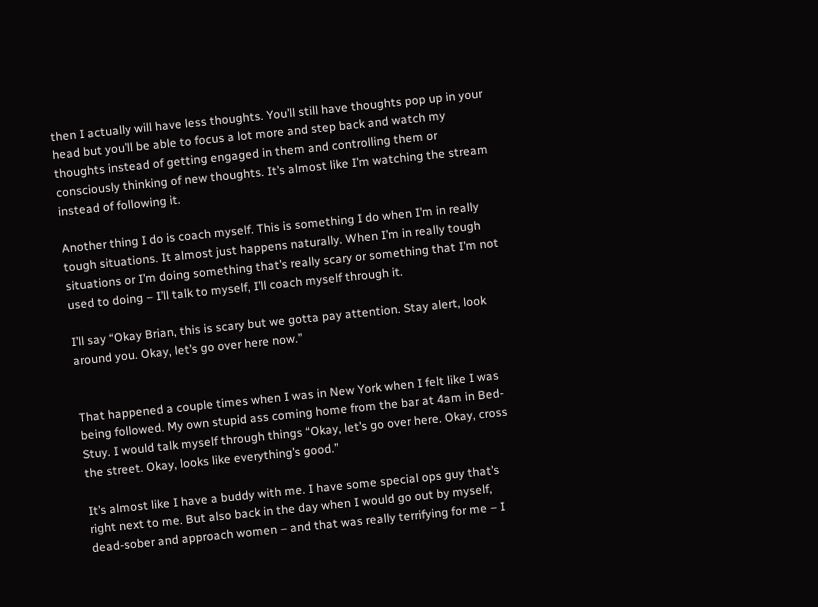then I actually will have less thoughts. You’ll still have thoughts pop up in your head but you’ll be able to focus a lot more and step back and watch my thoughts instead of getting engaged in them and controlling them or consciously thinking of new thoughts. It’s almost like I’m watching the stream instead of following it.

Another thing I do is coach myself. This is something I do when I’m in really tough situations. It almost just happens naturally. When I’m in really tough situations or I’m doing something that’s really scary or something that I’m not used to doing – I’ll talk to myself, I’ll coach myself through it.

I’ll say “Okay Brian, this is scary but we gotta pay attention. Stay alert, look around you. Okay, let’s go over here now.”


That happened a couple times when I was in New York when I felt like I was being followed. My own stupid ass coming home from the bar at 4am in Bed-Stuy. I would talk myself through things “Okay, let’s go over here. Okay, cross the street. Okay, looks like everything’s good.”

It’s almost like I have a buddy with me. I have some special ops guy that’s right next to me. But also back in the day when I would go out by myself, dead-sober and approach women – and that was really terrifying for me – I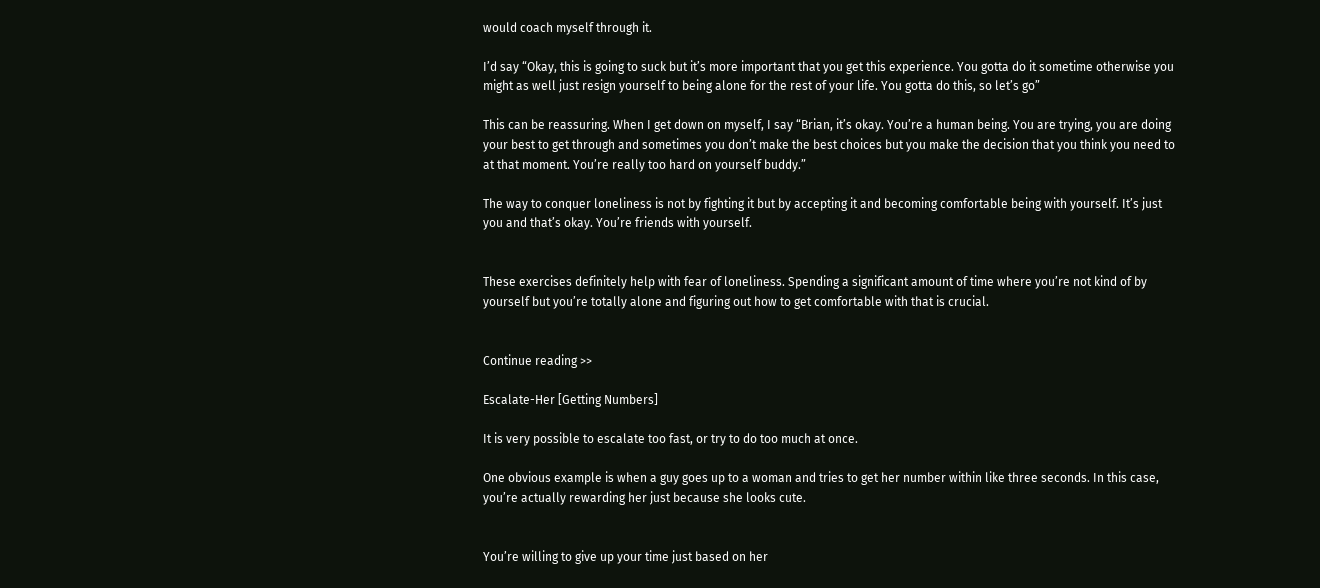would coach myself through it.

I’d say “Okay, this is going to suck but it’s more important that you get this experience. You gotta do it sometime otherwise you might as well just resign yourself to being alone for the rest of your life. You gotta do this, so let’s go”

This can be reassuring. When I get down on myself, I say “Brian, it’s okay. You’re a human being. You are trying, you are doing your best to get through and sometimes you don’t make the best choices but you make the decision that you think you need to at that moment. You’re really too hard on yourself buddy.”

The way to conquer loneliness is not by fighting it but by accepting it and becoming comfortable being with yourself. It’s just you and that’s okay. You’re friends with yourself.


These exercises definitely help with fear of loneliness. Spending a significant amount of time where you’re not kind of by yourself but you’re totally alone and figuring out how to get comfortable with that is crucial.


Continue reading >>

Escalate-Her [Getting Numbers]

It is very possible to escalate too fast, or try to do too much at once.

One obvious example is when a guy goes up to a woman and tries to get her number within like three seconds. In this case, you’re actually rewarding her just because she looks cute.


You’re willing to give up your time just based on her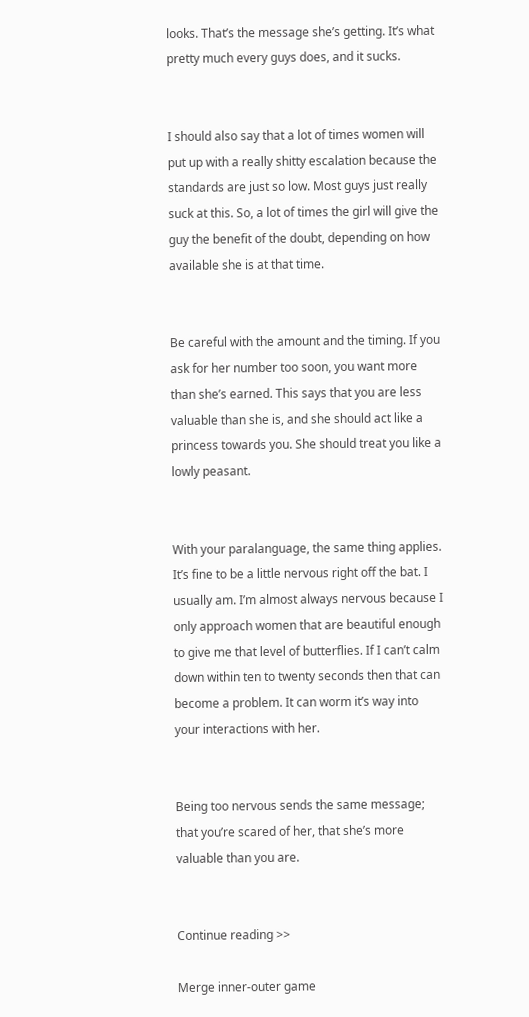looks. That’s the message she’s getting. It’s what pretty much every guys does, and it sucks.


I should also say that a lot of times women will put up with a really shitty escalation because the standards are just so low. Most guys just really suck at this. So, a lot of times the girl will give the guy the benefit of the doubt, depending on how available she is at that time.


Be careful with the amount and the timing. If you ask for her number too soon, you want more than she’s earned. This says that you are less valuable than she is, and she should act like a princess towards you. She should treat you like a lowly peasant.


With your paralanguage, the same thing applies. It’s fine to be a little nervous right off the bat. I usually am. I’m almost always nervous because I only approach women that are beautiful enough to give me that level of butterflies. If I can’t calm down within ten to twenty seconds then that can become a problem. It can worm it’s way into your interactions with her.


Being too nervous sends the same message; that you’re scared of her, that she’s more valuable than you are.


Continue reading >>

Merge inner-outer game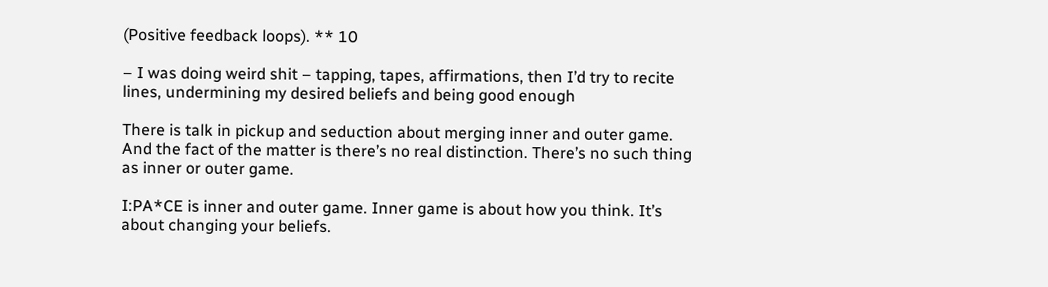(Positive feedback loops). ** 10

– I was doing weird shit – tapping, tapes, affirmations, then I’d try to recite lines, undermining my desired beliefs and being good enough

There is talk in pickup and seduction about merging inner and outer game. And the fact of the matter is there’s no real distinction. There’s no such thing as inner or outer game.

I:PA*CE is inner and outer game. Inner game is about how you think. It’s about changing your beliefs.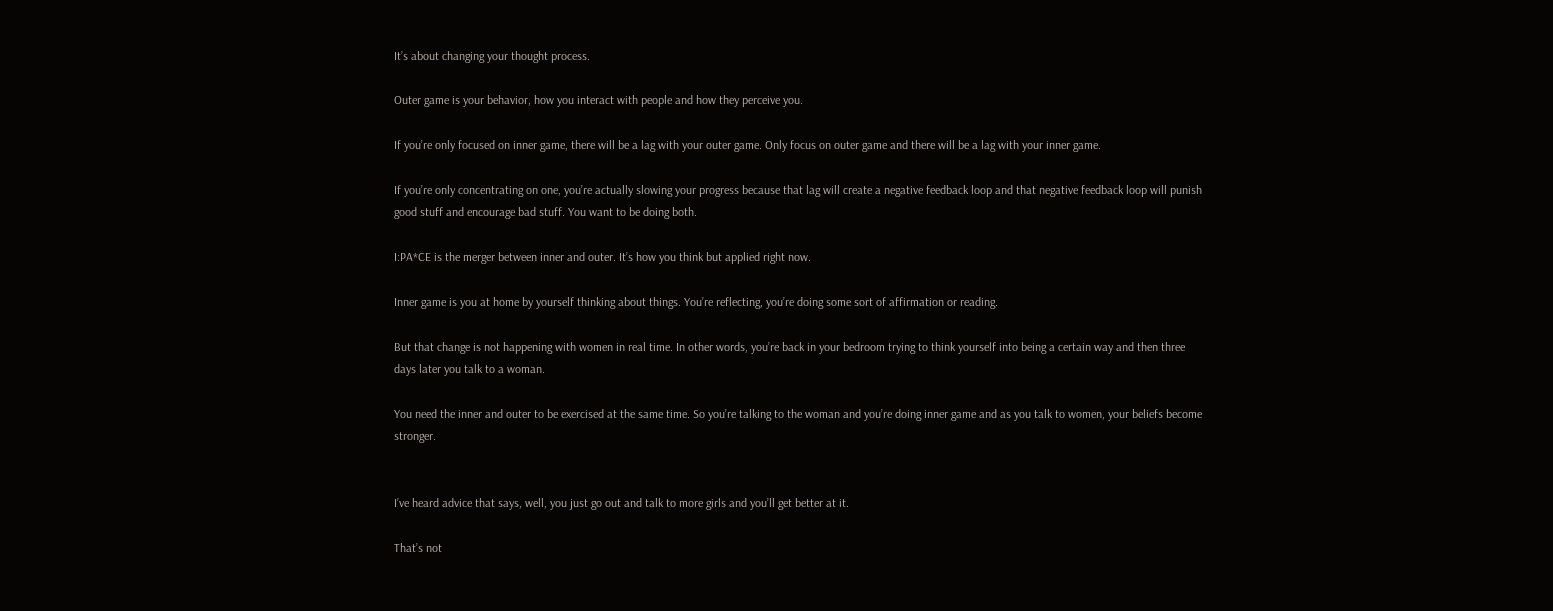It’s about changing your thought process.

Outer game is your behavior, how you interact with people and how they perceive you.

If you’re only focused on inner game, there will be a lag with your outer game. Only focus on outer game and there will be a lag with your inner game.

If you’re only concentrating on one, you’re actually slowing your progress because that lag will create a negative feedback loop and that negative feedback loop will punish good stuff and encourage bad stuff. You want to be doing both.

I:PA*CE is the merger between inner and outer. It’s how you think but applied right now.

Inner game is you at home by yourself thinking about things. You’re reflecting, you’re doing some sort of affirmation or reading.

But that change is not happening with women in real time. In other words, you’re back in your bedroom trying to think yourself into being a certain way and then three days later you talk to a woman.

You need the inner and outer to be exercised at the same time. So you’re talking to the woman and you’re doing inner game and as you talk to women, your beliefs become stronger.


I’ve heard advice that says, well, you just go out and talk to more girls and you’ll get better at it.

That’s not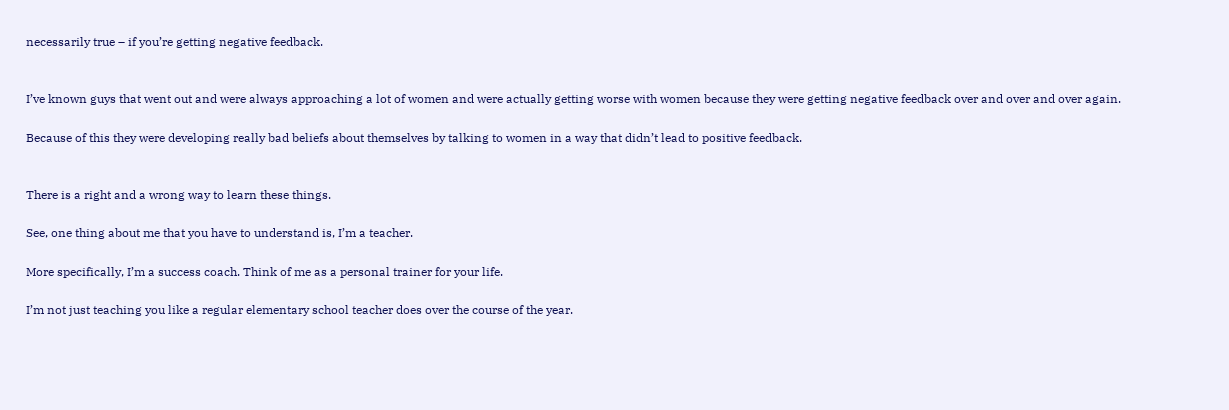necessarily true – if you’re getting negative feedback.


I’ve known guys that went out and were always approaching a lot of women and were actually getting worse with women because they were getting negative feedback over and over and over again.

Because of this they were developing really bad beliefs about themselves by talking to women in a way that didn’t lead to positive feedback.


There is a right and a wrong way to learn these things.

See, one thing about me that you have to understand is, I’m a teacher.

More specifically, I’m a success coach. Think of me as a personal trainer for your life.

I’m not just teaching you like a regular elementary school teacher does over the course of the year.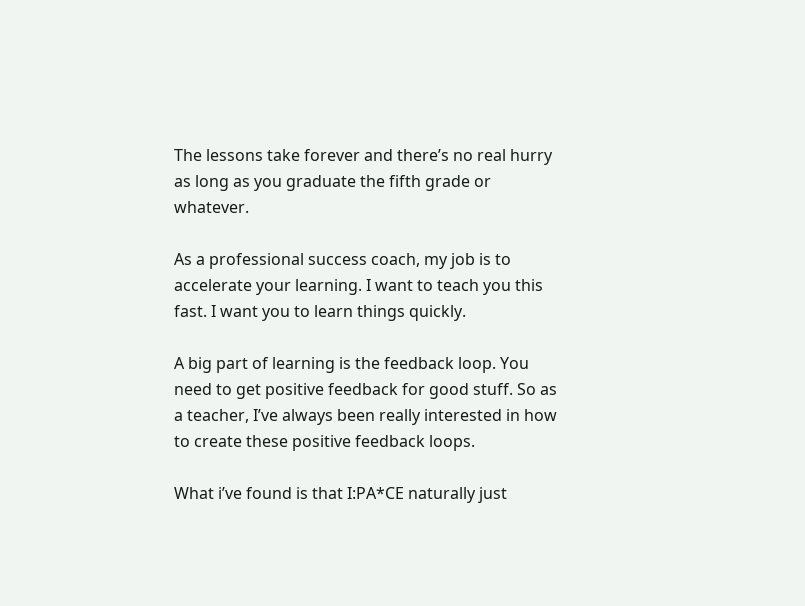The lessons take forever and there’s no real hurry as long as you graduate the fifth grade or whatever.

As a professional success coach, my job is to accelerate your learning. I want to teach you this fast. I want you to learn things quickly.

A big part of learning is the feedback loop. You need to get positive feedback for good stuff. So as a teacher, I’ve always been really interested in how to create these positive feedback loops.

What i’ve found is that I:PA*CE naturally just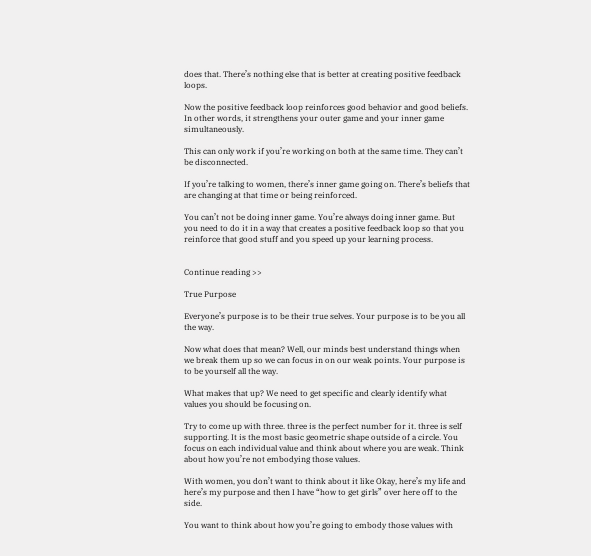does that. There’s nothing else that is better at creating positive feedback loops.

Now the positive feedback loop reinforces good behavior and good beliefs. In other words, it strengthens your outer game and your inner game simultaneously.

This can only work if you’re working on both at the same time. They can’t be disconnected.

If you’re talking to women, there’s inner game going on. There’s beliefs that are changing at that time or being reinforced.

You can’t not be doing inner game. You’re always doing inner game. But you need to do it in a way that creates a positive feedback loop so that you reinforce that good stuff and you speed up your learning process.


Continue reading >>

True Purpose

Everyone’s purpose is to be their true selves. Your purpose is to be you all the way.

Now what does that mean? Well, our minds best understand things when we break them up so we can focus in on our weak points. Your purpose is to be yourself all the way.

What makes that up? We need to get specific and clearly identify what values you should be focusing on.

Try to come up with three. three is the perfect number for it. three is self supporting. It is the most basic geometric shape outside of a circle. You focus on each individual value and think about where you are weak. Think about how you’re not embodying those values.

With women, you don’t want to think about it like Okay, here’s my life and here’s my purpose and then I have “how to get girls” over here off to the side.

You want to think about how you’re going to embody those values with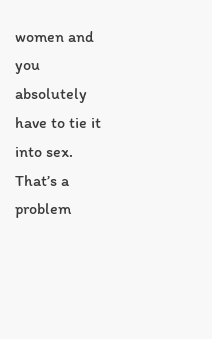women and you absolutely have to tie it into sex. That’s a problem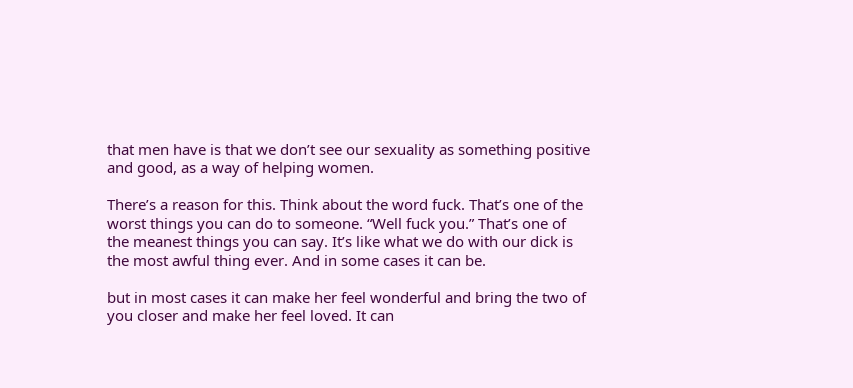that men have is that we don’t see our sexuality as something positive and good, as a way of helping women.

There’s a reason for this. Think about the word fuck. That’s one of the worst things you can do to someone. “Well fuck you.” That’s one of the meanest things you can say. It’s like what we do with our dick is the most awful thing ever. And in some cases it can be.

but in most cases it can make her feel wonderful and bring the two of you closer and make her feel loved. It can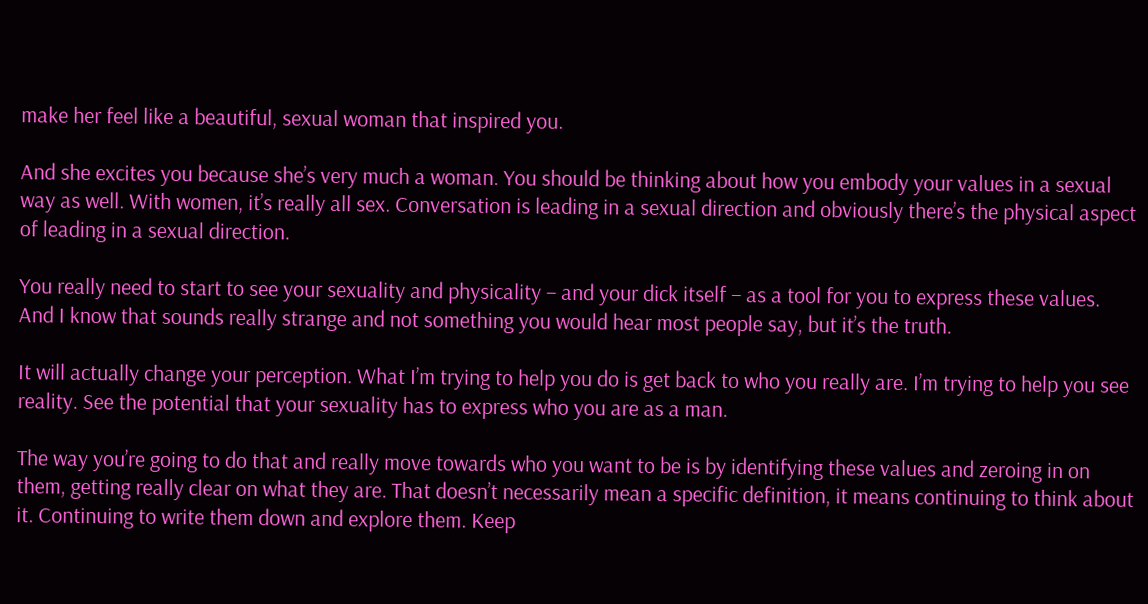make her feel like a beautiful, sexual woman that inspired you.

And she excites you because she’s very much a woman. You should be thinking about how you embody your values in a sexual way as well. With women, it’s really all sex. Conversation is leading in a sexual direction and obviously there’s the physical aspect of leading in a sexual direction.

You really need to start to see your sexuality and physicality – and your dick itself – as a tool for you to express these values. And I know that sounds really strange and not something you would hear most people say, but it’s the truth.

It will actually change your perception. What I’m trying to help you do is get back to who you really are. I’m trying to help you see reality. See the potential that your sexuality has to express who you are as a man.

The way you’re going to do that and really move towards who you want to be is by identifying these values and zeroing in on them, getting really clear on what they are. That doesn’t necessarily mean a specific definition, it means continuing to think about it. Continuing to write them down and explore them. Keep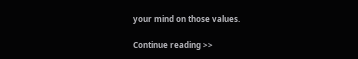your mind on those values.

Continue reading >>